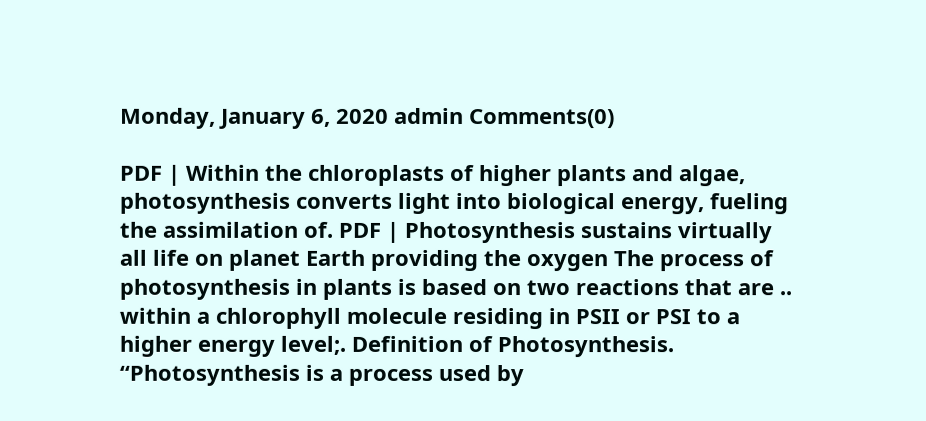Monday, January 6, 2020 admin Comments(0)

PDF | Within the chloroplasts of higher plants and algae, photosynthesis converts light into biological energy, fueling the assimilation of. PDF | Photosynthesis sustains virtually all life on planet Earth providing the oxygen The process of photosynthesis in plants is based on two reactions that are .. within a chlorophyll molecule residing in PSII or PSI to a higher energy level;. Definition of Photosynthesis. “Photosynthesis is a process used by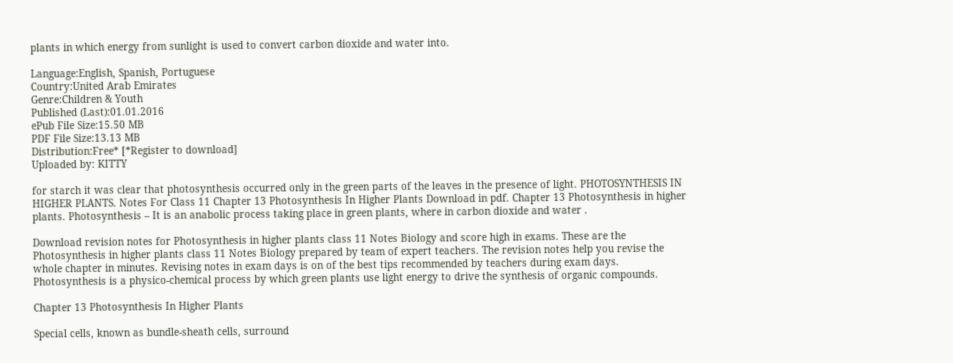plants in which energy from sunlight is used to convert carbon dioxide and water into.

Language:English, Spanish, Portuguese
Country:United Arab Emirates
Genre:Children & Youth
Published (Last):01.01.2016
ePub File Size:15.50 MB
PDF File Size:13.13 MB
Distribution:Free* [*Register to download]
Uploaded by: KITTY

for starch it was clear that photosynthesis occurred only in the green parts of the leaves in the presence of light. PHOTOSYNTHESIS IN HIGHER PLANTS. Notes For Class 11 Chapter 13 Photosynthesis In Higher Plants Download in pdf. Chapter 13 Photosynthesis in higher plants. Photosynthesis – It is an anabolic process taking place in green plants, where in carbon dioxide and water .

Download revision notes for Photosynthesis in higher plants class 11 Notes Biology and score high in exams. These are the Photosynthesis in higher plants class 11 Notes Biology prepared by team of expert teachers. The revision notes help you revise the whole chapter in minutes. Revising notes in exam days is on of the best tips recommended by teachers during exam days. Photosynthesis is a physico-chemical process by which green plants use light energy to drive the synthesis of organic compounds.

Chapter 13 Photosynthesis In Higher Plants

Special cells, known as bundle-sheath cells, surround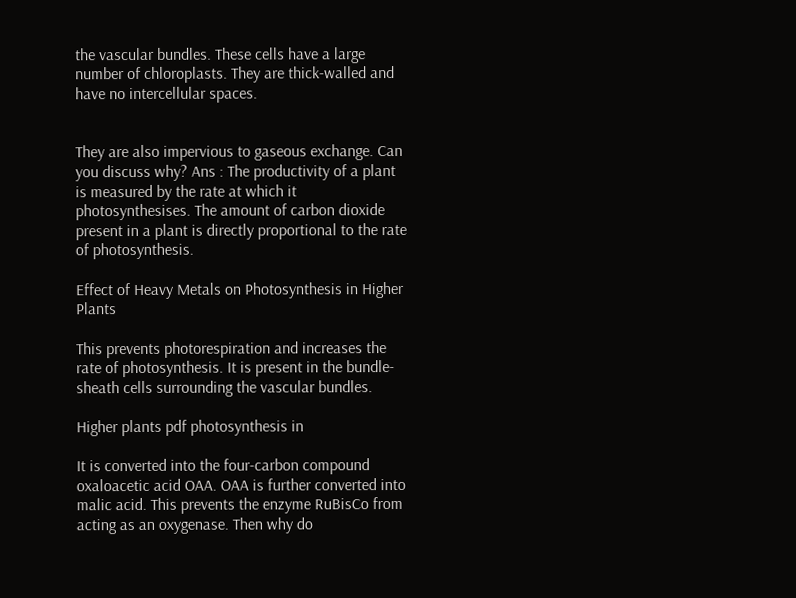the vascular bundles. These cells have a large number of chloroplasts. They are thick-walled and have no intercellular spaces.


They are also impervious to gaseous exchange. Can you discuss why? Ans : The productivity of a plant is measured by the rate at which it photosynthesises. The amount of carbon dioxide present in a plant is directly proportional to the rate of photosynthesis.

Effect of Heavy Metals on Photosynthesis in Higher Plants

This prevents photorespiration and increases the rate of photosynthesis. It is present in the bundle-sheath cells surrounding the vascular bundles.

Higher plants pdf photosynthesis in

It is converted into the four-carbon compound oxaloacetic acid OAA. OAA is further converted into malic acid. This prevents the enzyme RuBisCo from acting as an oxygenase. Then why do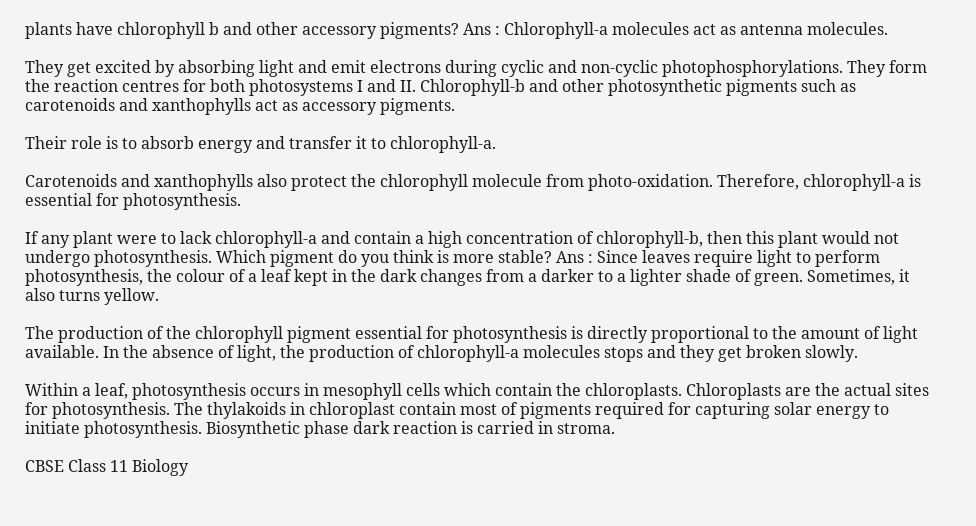plants have chlorophyll b and other accessory pigments? Ans : Chlorophyll-a molecules act as antenna molecules.

They get excited by absorbing light and emit electrons during cyclic and non-cyclic photophosphorylations. They form the reaction centres for both photosystems I and II. Chlorophyll-b and other photosynthetic pigments such as carotenoids and xanthophylls act as accessory pigments.

Their role is to absorb energy and transfer it to chlorophyll-a.

Carotenoids and xanthophylls also protect the chlorophyll molecule from photo-oxidation. Therefore, chlorophyll-a is essential for photosynthesis.

If any plant were to lack chlorophyll-a and contain a high concentration of chlorophyll-b, then this plant would not undergo photosynthesis. Which pigment do you think is more stable? Ans : Since leaves require light to perform photosynthesis, the colour of a leaf kept in the dark changes from a darker to a lighter shade of green. Sometimes, it also turns yellow.

The production of the chlorophyll pigment essential for photosynthesis is directly proportional to the amount of light available. In the absence of light, the production of chlorophyll-a molecules stops and they get broken slowly.

Within a leaf, photosynthesis occurs in mesophyll cells which contain the chloroplasts. Chloroplasts are the actual sites for photosynthesis. The thylakoids in chloroplast contain most of pigments required for capturing solar energy to initiate photosynthesis. Biosynthetic phase dark reaction is carried in stroma.

CBSE Class 11 Biology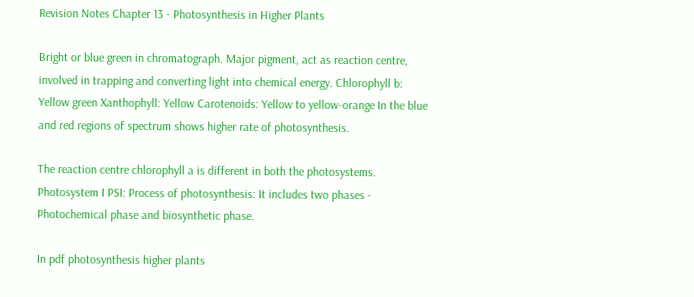Revision Notes Chapter 13 - Photosynthesis in Higher Plants

Bright or blue green in chromatograph. Major pigment, act as reaction centre, involved in trapping and converting light into chemical energy. Chlorophyll b: Yellow green Xanthophyll: Yellow Carotenoids: Yellow to yellow-orange In the blue and red regions of spectrum shows higher rate of photosynthesis.

The reaction centre chlorophyll a is different in both the photosystems. Photosystem I PSI: Process of photosynthesis: It includes two phases - Photochemical phase and biosynthetic phase.

In pdf photosynthesis higher plants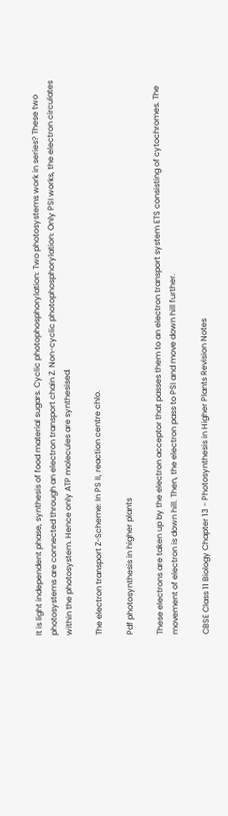It is light independent phase, synthesis of food material sugars. Cyclic photophosphorylation: Two photosystems work in series? These two photosystems are connected through an electron transport chain Z. Non-cyclic photophosphorylation: Only PSI works, the electron circulates within the photosystem. Hence only ATP molecules are synthesised.

The electron transport Z-Scheme: In PS II, reaction centre chlo.

Pdf photosynthesis in higher plants

These electrons are taken up by the electron acceptor that passes them to an electron transport system ETS consisting of cytochromes. The movement of electron is down hill. Then, the electron pass to PSI and move down hill further.

CBSE Class 11 Biology Chapter 13 - Photosynthesis in Higher Plants Revision Notes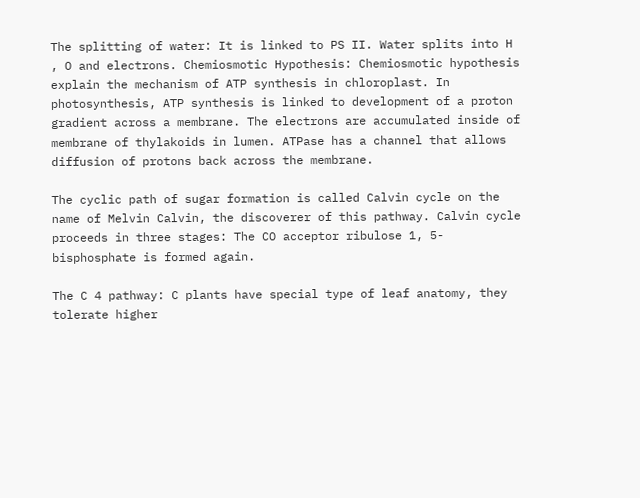The splitting of water: It is linked to PS II. Water splits into H , O and electrons. Chemiosmotic Hypothesis: Chemiosmotic hypothesis explain the mechanism of ATP synthesis in chloroplast. In photosynthesis, ATP synthesis is linked to development of a proton gradient across a membrane. The electrons are accumulated inside of membrane of thylakoids in lumen. ATPase has a channel that allows diffusion of protons back across the membrane.

The cyclic path of sugar formation is called Calvin cycle on the name of Melvin Calvin, the discoverer of this pathway. Calvin cycle proceeds in three stages: The CO acceptor ribulose 1, 5-bisphosphate is formed again.

The C 4 pathway: C plants have special type of leaf anatomy, they tolerate higher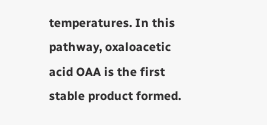temperatures. In this pathway, oxaloacetic acid OAA is the first stable product formed.